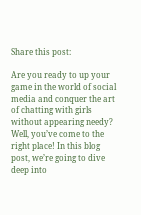Share this post:

Are you ready to up your game in the world of social media and conquer the art of chatting with girls without appearing needy? Well, you’ve come to the right place! In this blog post, we’re going to dive deep into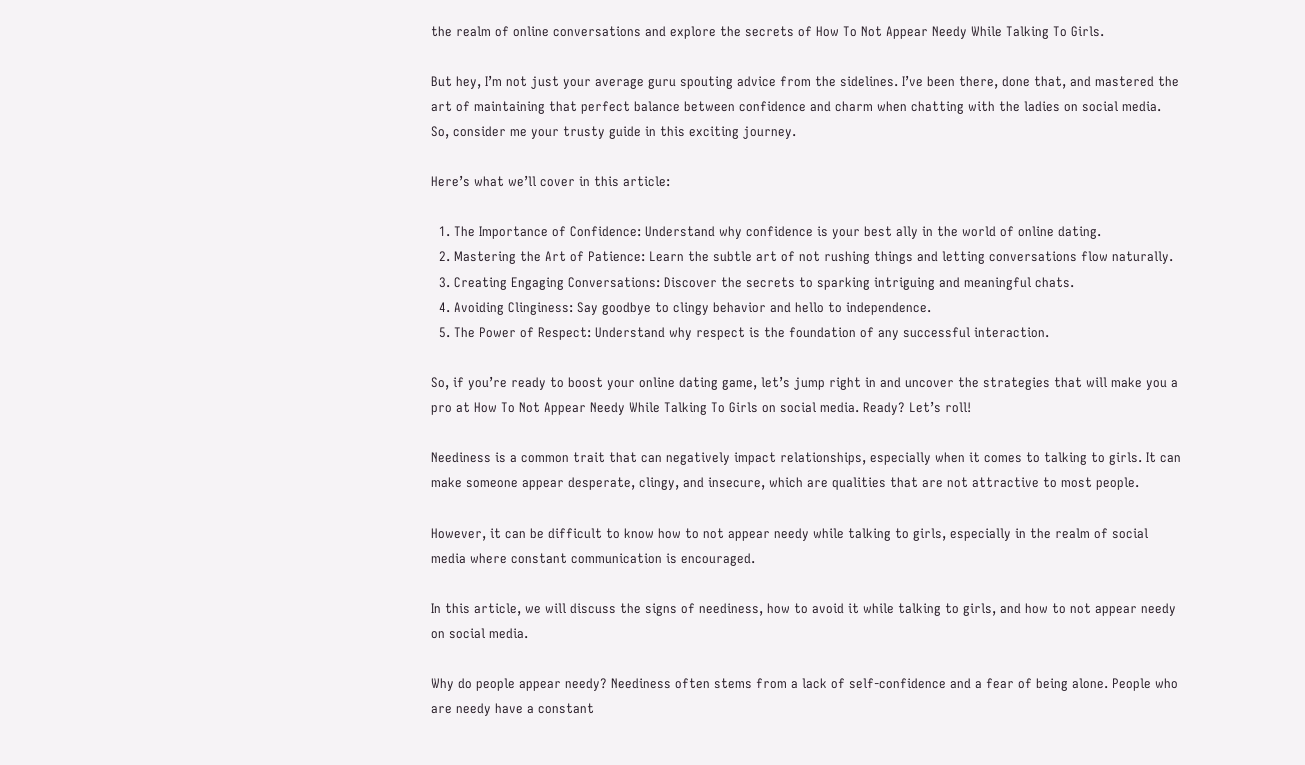the realm of online conversations and explore the secrets of How To Not Appear Needy While Talking To Girls.

But hey, I’m not just your average guru spouting advice from the sidelines. I’ve been there, done that, and mastered the art of maintaining that perfect balance between confidence and charm when chatting with the ladies on social media. So, consider me your trusty guide in this exciting journey.

Here’s what we’ll cover in this article:

  1. The Importance of Confidence: Understand why confidence is your best ally in the world of online dating.
  2. Mastering the Art of Patience: Learn the subtle art of not rushing things and letting conversations flow naturally.
  3. Creating Engaging Conversations: Discover the secrets to sparking intriguing and meaningful chats.
  4. Avoiding Clinginess: Say goodbye to clingy behavior and hello to independence.
  5. The Power of Respect: Understand why respect is the foundation of any successful interaction.

So, if you’re ready to boost your online dating game, let’s jump right in and uncover the strategies that will make you a pro at How To Not Appear Needy While Talking To Girls on social media. Ready? Let’s roll!

Neediness is a common trait that can negatively impact relationships, especially when it comes to talking to girls. It can make someone appear desperate, clingy, and insecure, which are qualities that are not attractive to most people.

However, it can be difficult to know how to not appear needy while talking to girls, especially in the realm of social media where constant communication is encouraged.

In this article, we will discuss the signs of neediness, how to avoid it while talking to girls, and how to not appear needy on social media.

Why do people appear needy? Neediness often stems from a lack of self-confidence and a fear of being alone. People who are needy have a constant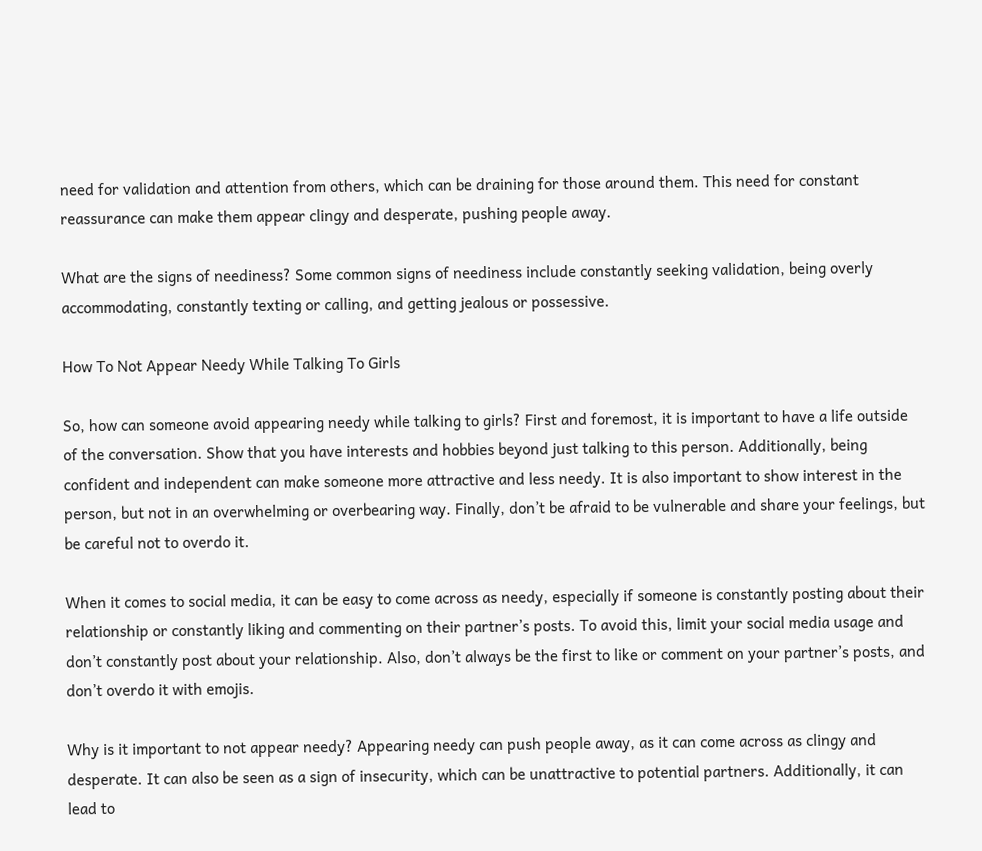need for validation and attention from others, which can be draining for those around them. This need for constant reassurance can make them appear clingy and desperate, pushing people away.

What are the signs of neediness? Some common signs of neediness include constantly seeking validation, being overly accommodating, constantly texting or calling, and getting jealous or possessive.

How To Not Appear Needy While Talking To Girls

So, how can someone avoid appearing needy while talking to girls? First and foremost, it is important to have a life outside of the conversation. Show that you have interests and hobbies beyond just talking to this person. Additionally, being confident and independent can make someone more attractive and less needy. It is also important to show interest in the person, but not in an overwhelming or overbearing way. Finally, don’t be afraid to be vulnerable and share your feelings, but be careful not to overdo it.

When it comes to social media, it can be easy to come across as needy, especially if someone is constantly posting about their relationship or constantly liking and commenting on their partner’s posts. To avoid this, limit your social media usage and don’t constantly post about your relationship. Also, don’t always be the first to like or comment on your partner’s posts, and don’t overdo it with emojis.

Why is it important to not appear needy? Appearing needy can push people away, as it can come across as clingy and desperate. It can also be seen as a sign of insecurity, which can be unattractive to potential partners. Additionally, it can lead to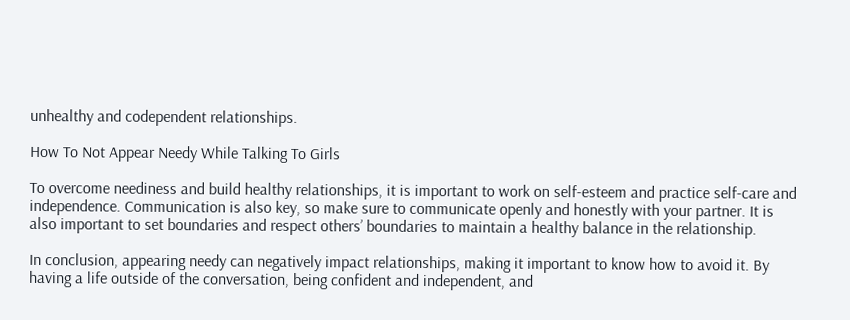unhealthy and codependent relationships.

How To Not Appear Needy While Talking To Girls

To overcome neediness and build healthy relationships, it is important to work on self-esteem and practice self-care and independence. Communication is also key, so make sure to communicate openly and honestly with your partner. It is also important to set boundaries and respect others’ boundaries to maintain a healthy balance in the relationship.

In conclusion, appearing needy can negatively impact relationships, making it important to know how to avoid it. By having a life outside of the conversation, being confident and independent, and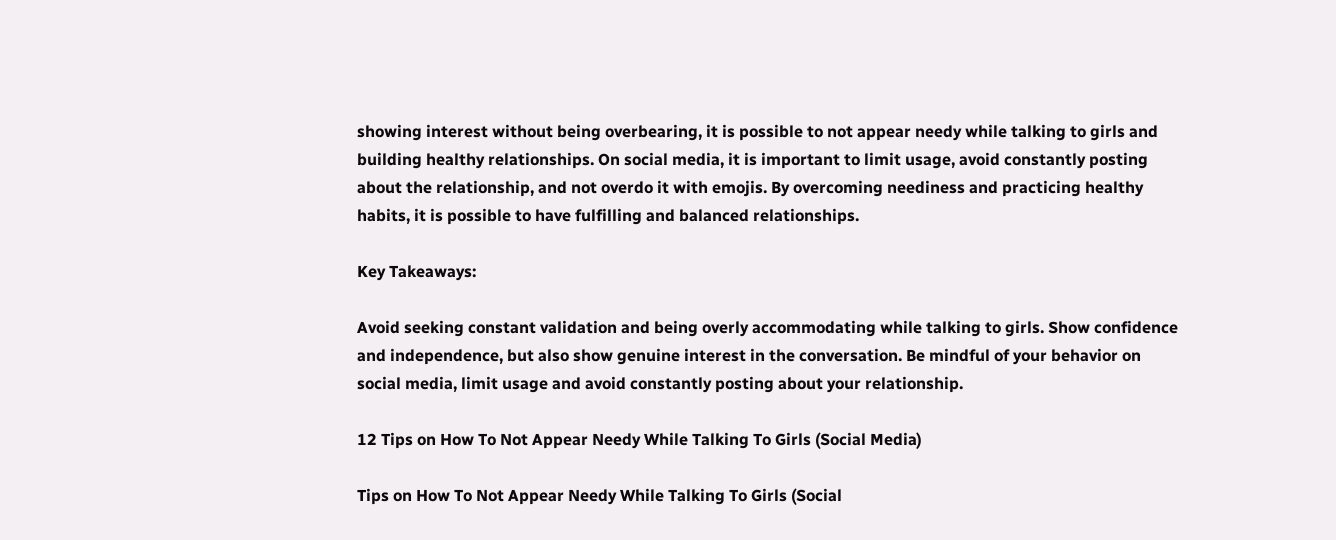showing interest without being overbearing, it is possible to not appear needy while talking to girls and building healthy relationships. On social media, it is important to limit usage, avoid constantly posting about the relationship, and not overdo it with emojis. By overcoming neediness and practicing healthy habits, it is possible to have fulfilling and balanced relationships.

Key Takeaways:

Avoid seeking constant validation and being overly accommodating while talking to girls. Show confidence and independence, but also show genuine interest in the conversation. Be mindful of your behavior on social media, limit usage and avoid constantly posting about your relationship.

12 Tips on How To Not Appear Needy While Talking To Girls (Social Media)

Tips on How To Not Appear Needy While Talking To Girls (Social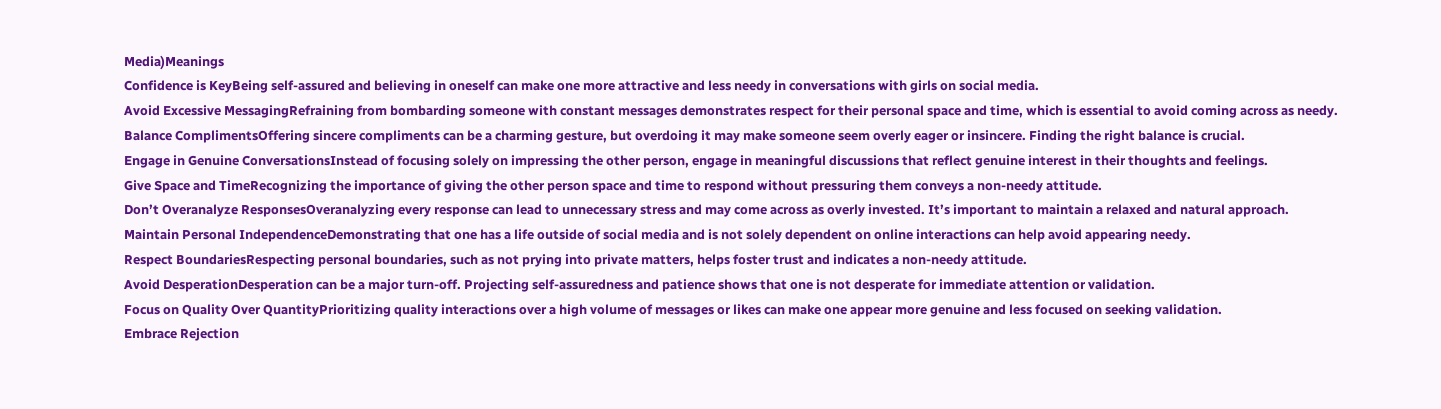Media)Meanings
Confidence is KeyBeing self-assured and believing in oneself can make one more attractive and less needy in conversations with girls on social media.
Avoid Excessive MessagingRefraining from bombarding someone with constant messages demonstrates respect for their personal space and time, which is essential to avoid coming across as needy.
Balance ComplimentsOffering sincere compliments can be a charming gesture, but overdoing it may make someone seem overly eager or insincere. Finding the right balance is crucial.
Engage in Genuine ConversationsInstead of focusing solely on impressing the other person, engage in meaningful discussions that reflect genuine interest in their thoughts and feelings.
Give Space and TimeRecognizing the importance of giving the other person space and time to respond without pressuring them conveys a non-needy attitude.
Don’t Overanalyze ResponsesOveranalyzing every response can lead to unnecessary stress and may come across as overly invested. It’s important to maintain a relaxed and natural approach.
Maintain Personal IndependenceDemonstrating that one has a life outside of social media and is not solely dependent on online interactions can help avoid appearing needy.
Respect BoundariesRespecting personal boundaries, such as not prying into private matters, helps foster trust and indicates a non-needy attitude.
Avoid DesperationDesperation can be a major turn-off. Projecting self-assuredness and patience shows that one is not desperate for immediate attention or validation.
Focus on Quality Over QuantityPrioritizing quality interactions over a high volume of messages or likes can make one appear more genuine and less focused on seeking validation.
Embrace Rejection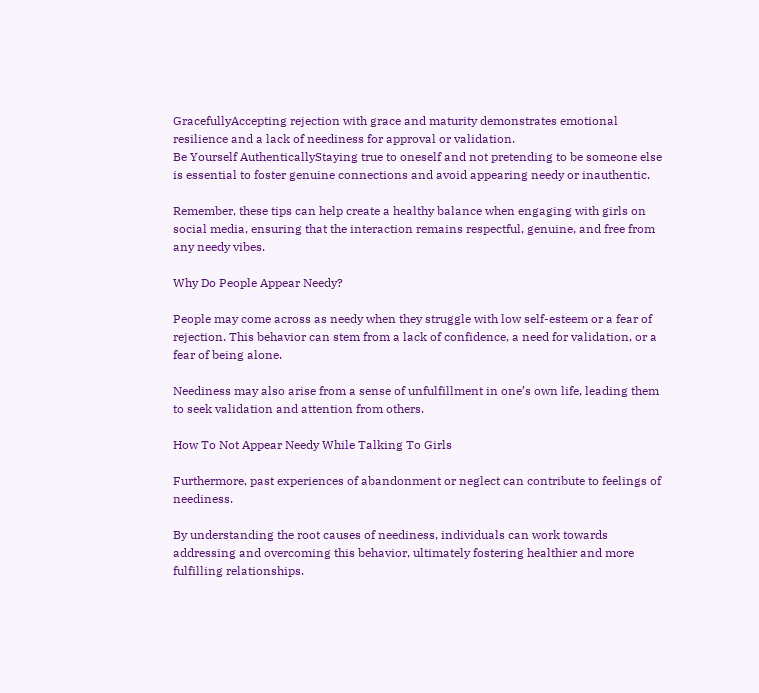GracefullyAccepting rejection with grace and maturity demonstrates emotional resilience and a lack of neediness for approval or validation.
Be Yourself AuthenticallyStaying true to oneself and not pretending to be someone else is essential to foster genuine connections and avoid appearing needy or inauthentic.

Remember, these tips can help create a healthy balance when engaging with girls on social media, ensuring that the interaction remains respectful, genuine, and free from any needy vibes.

Why Do People Appear Needy?

People may come across as needy when they struggle with low self-esteem or a fear of rejection. This behavior can stem from a lack of confidence, a need for validation, or a fear of being alone.

Neediness may also arise from a sense of unfulfillment in one’s own life, leading them to seek validation and attention from others.

How To Not Appear Needy While Talking To Girls

Furthermore, past experiences of abandonment or neglect can contribute to feelings of neediness.

By understanding the root causes of neediness, individuals can work towards addressing and overcoming this behavior, ultimately fostering healthier and more fulfilling relationships.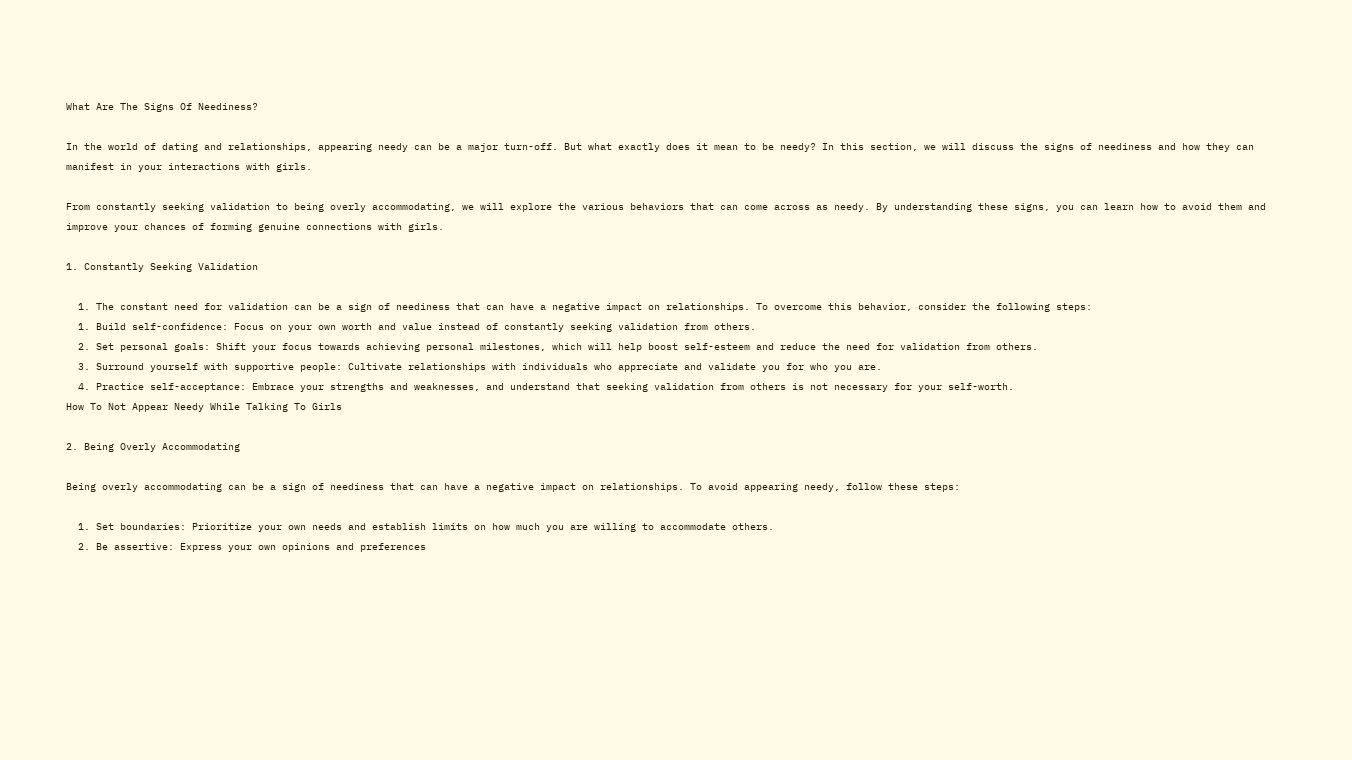What Are The Signs Of Neediness?

In the world of dating and relationships, appearing needy can be a major turn-off. But what exactly does it mean to be needy? In this section, we will discuss the signs of neediness and how they can manifest in your interactions with girls.

From constantly seeking validation to being overly accommodating, we will explore the various behaviors that can come across as needy. By understanding these signs, you can learn how to avoid them and improve your chances of forming genuine connections with girls.

1. Constantly Seeking Validation

  1. The constant need for validation can be a sign of neediness that can have a negative impact on relationships. To overcome this behavior, consider the following steps:
  1. Build self-confidence: Focus on your own worth and value instead of constantly seeking validation from others.
  2. Set personal goals: Shift your focus towards achieving personal milestones, which will help boost self-esteem and reduce the need for validation from others.
  3. Surround yourself with supportive people: Cultivate relationships with individuals who appreciate and validate you for who you are.
  4. Practice self-acceptance: Embrace your strengths and weaknesses, and understand that seeking validation from others is not necessary for your self-worth.
How To Not Appear Needy While Talking To Girls

2. Being Overly Accommodating

Being overly accommodating can be a sign of neediness that can have a negative impact on relationships. To avoid appearing needy, follow these steps:

  1. Set boundaries: Prioritize your own needs and establish limits on how much you are willing to accommodate others.
  2. Be assertive: Express your own opinions and preferences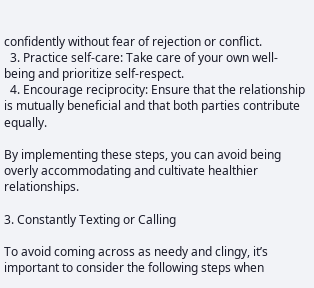confidently without fear of rejection or conflict.
  3. Practice self-care: Take care of your own well-being and prioritize self-respect.
  4. Encourage reciprocity: Ensure that the relationship is mutually beneficial and that both parties contribute equally.

By implementing these steps, you can avoid being overly accommodating and cultivate healthier relationships.

3. Constantly Texting or Calling

To avoid coming across as needy and clingy, it’s important to consider the following steps when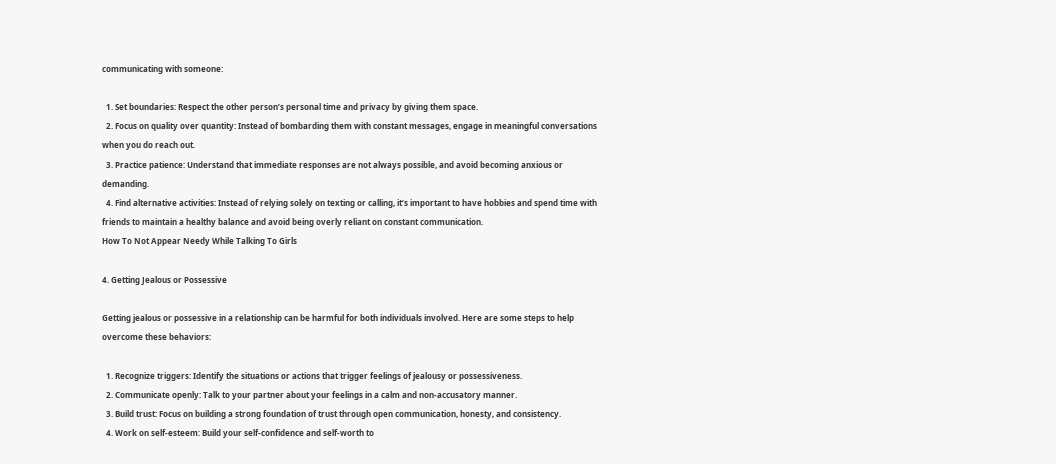communicating with someone:

  1. Set boundaries: Respect the other person’s personal time and privacy by giving them space.
  2. Focus on quality over quantity: Instead of bombarding them with constant messages, engage in meaningful conversations when you do reach out.
  3. Practice patience: Understand that immediate responses are not always possible, and avoid becoming anxious or demanding.
  4. Find alternative activities: Instead of relying solely on texting or calling, it’s important to have hobbies and spend time with friends to maintain a healthy balance and avoid being overly reliant on constant communication.
How To Not Appear Needy While Talking To Girls

4. Getting Jealous or Possessive

Getting jealous or possessive in a relationship can be harmful for both individuals involved. Here are some steps to help overcome these behaviors:

  1. Recognize triggers: Identify the situations or actions that trigger feelings of jealousy or possessiveness.
  2. Communicate openly: Talk to your partner about your feelings in a calm and non-accusatory manner.
  3. Build trust: Focus on building a strong foundation of trust through open communication, honesty, and consistency.
  4. Work on self-esteem: Build your self-confidence and self-worth to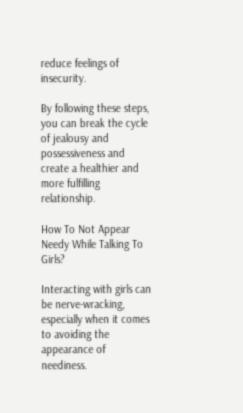reduce feelings of insecurity.

By following these steps, you can break the cycle of jealousy and possessiveness and create a healthier and more fulfilling relationship.

How To Not Appear Needy While Talking To Girls?

Interacting with girls can be nerve-wracking, especially when it comes to avoiding the appearance of neediness.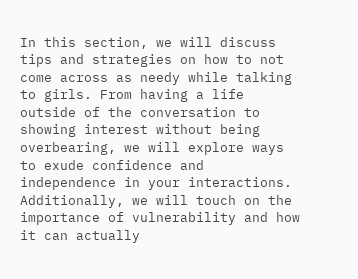In this section, we will discuss tips and strategies on how to not come across as needy while talking to girls. From having a life outside of the conversation to showing interest without being overbearing, we will explore ways to exude confidence and independence in your interactions. Additionally, we will touch on the importance of vulnerability and how it can actually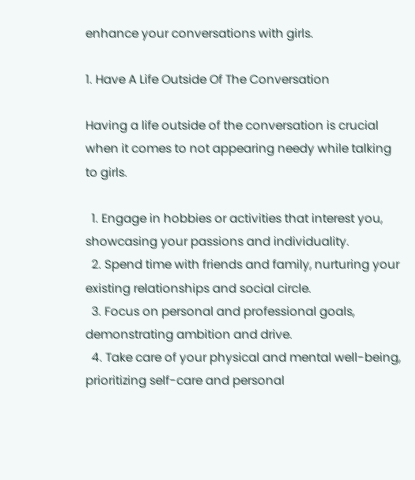enhance your conversations with girls.

1. Have A Life Outside Of The Conversation

Having a life outside of the conversation is crucial when it comes to not appearing needy while talking to girls.

  1. Engage in hobbies or activities that interest you, showcasing your passions and individuality.
  2. Spend time with friends and family, nurturing your existing relationships and social circle.
  3. Focus on personal and professional goals, demonstrating ambition and drive.
  4. Take care of your physical and mental well-being, prioritizing self-care and personal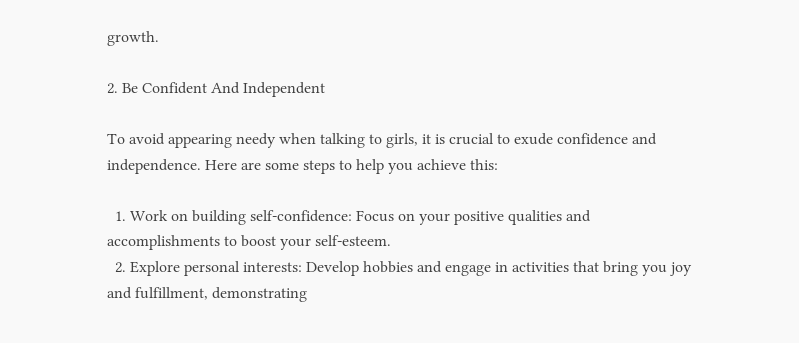growth.

2. Be Confident And Independent

To avoid appearing needy when talking to girls, it is crucial to exude confidence and independence. Here are some steps to help you achieve this:

  1. Work on building self-confidence: Focus on your positive qualities and accomplishments to boost your self-esteem.
  2. Explore personal interests: Develop hobbies and engage in activities that bring you joy and fulfillment, demonstrating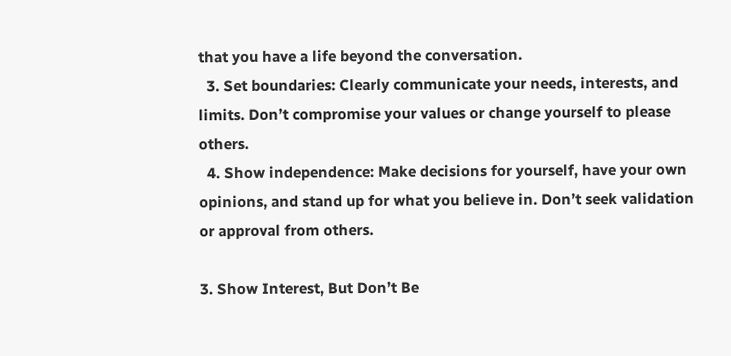that you have a life beyond the conversation.
  3. Set boundaries: Clearly communicate your needs, interests, and limits. Don’t compromise your values or change yourself to please others.
  4. Show independence: Make decisions for yourself, have your own opinions, and stand up for what you believe in. Don’t seek validation or approval from others.

3. Show Interest, But Don’t Be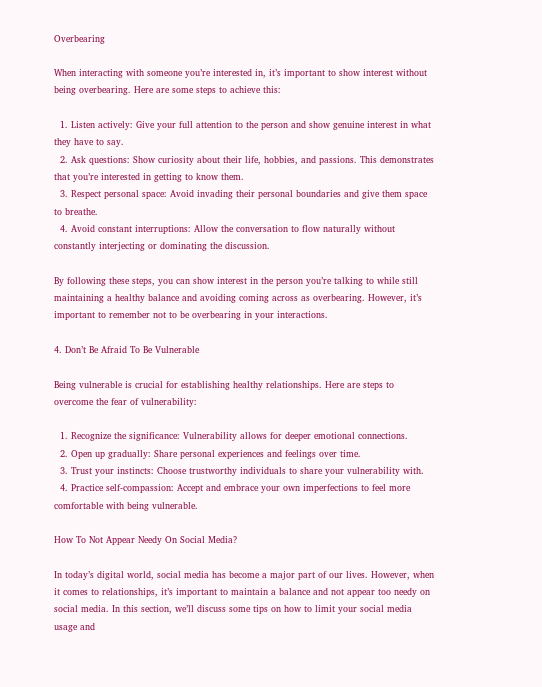Overbearing

When interacting with someone you’re interested in, it’s important to show interest without being overbearing. Here are some steps to achieve this:

  1. Listen actively: Give your full attention to the person and show genuine interest in what they have to say.
  2. Ask questions: Show curiosity about their life, hobbies, and passions. This demonstrates that you’re interested in getting to know them.
  3. Respect personal space: Avoid invading their personal boundaries and give them space to breathe.
  4. Avoid constant interruptions: Allow the conversation to flow naturally without constantly interjecting or dominating the discussion.

By following these steps, you can show interest in the person you’re talking to while still maintaining a healthy balance and avoiding coming across as overbearing. However, it’s important to remember not to be overbearing in your interactions.

4. Don’t Be Afraid To Be Vulnerable

Being vulnerable is crucial for establishing healthy relationships. Here are steps to overcome the fear of vulnerability:

  1. Recognize the significance: Vulnerability allows for deeper emotional connections.
  2. Open up gradually: Share personal experiences and feelings over time.
  3. Trust your instincts: Choose trustworthy individuals to share your vulnerability with.
  4. Practice self-compassion: Accept and embrace your own imperfections to feel more comfortable with being vulnerable.

How To Not Appear Needy On Social Media?

In today’s digital world, social media has become a major part of our lives. However, when it comes to relationships, it’s important to maintain a balance and not appear too needy on social media. In this section, we’ll discuss some tips on how to limit your social media usage and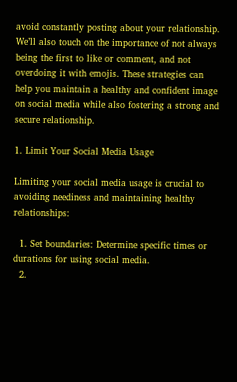avoid constantly posting about your relationship. We’ll also touch on the importance of not always being the first to like or comment, and not overdoing it with emojis. These strategies can help you maintain a healthy and confident image on social media while also fostering a strong and secure relationship.

1. Limit Your Social Media Usage

Limiting your social media usage is crucial to avoiding neediness and maintaining healthy relationships:

  1. Set boundaries: Determine specific times or durations for using social media.
  2.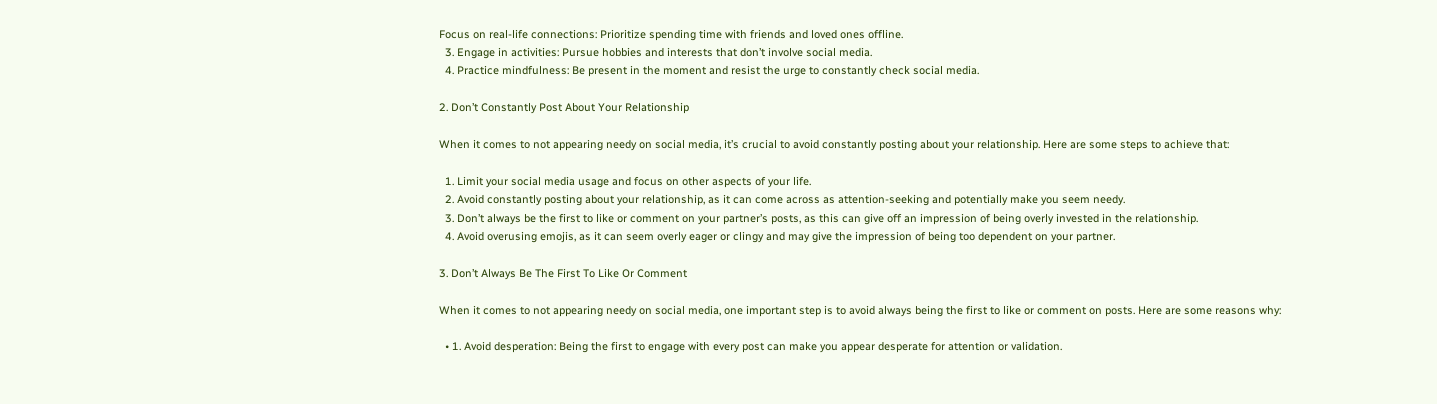Focus on real-life connections: Prioritize spending time with friends and loved ones offline.
  3. Engage in activities: Pursue hobbies and interests that don’t involve social media.
  4. Practice mindfulness: Be present in the moment and resist the urge to constantly check social media.

2. Don’t Constantly Post About Your Relationship

When it comes to not appearing needy on social media, it’s crucial to avoid constantly posting about your relationship. Here are some steps to achieve that:

  1. Limit your social media usage and focus on other aspects of your life.
  2. Avoid constantly posting about your relationship, as it can come across as attention-seeking and potentially make you seem needy.
  3. Don’t always be the first to like or comment on your partner’s posts, as this can give off an impression of being overly invested in the relationship.
  4. Avoid overusing emojis, as it can seem overly eager or clingy and may give the impression of being too dependent on your partner.

3. Don’t Always Be The First To Like Or Comment

When it comes to not appearing needy on social media, one important step is to avoid always being the first to like or comment on posts. Here are some reasons why:

  • 1. Avoid desperation: Being the first to engage with every post can make you appear desperate for attention or validation.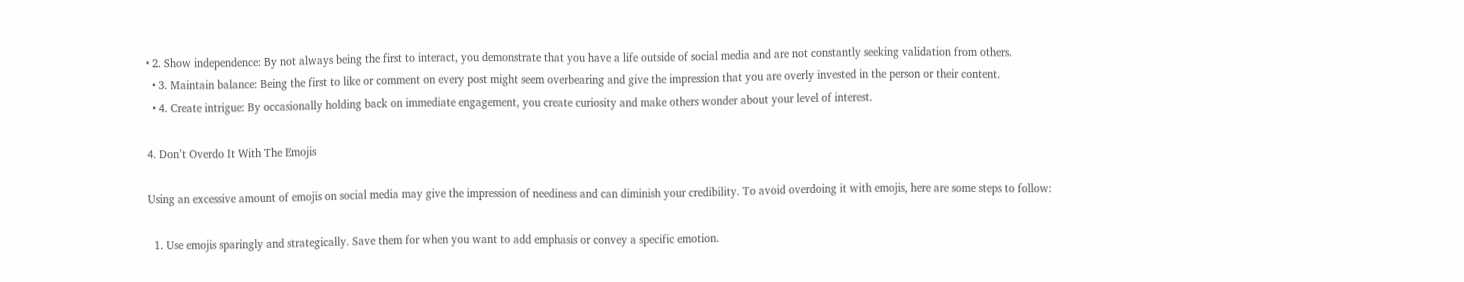• 2. Show independence: By not always being the first to interact, you demonstrate that you have a life outside of social media and are not constantly seeking validation from others.
  • 3. Maintain balance: Being the first to like or comment on every post might seem overbearing and give the impression that you are overly invested in the person or their content.
  • 4. Create intrigue: By occasionally holding back on immediate engagement, you create curiosity and make others wonder about your level of interest.

4. Don’t Overdo It With The Emojis

Using an excessive amount of emojis on social media may give the impression of neediness and can diminish your credibility. To avoid overdoing it with emojis, here are some steps to follow:

  1. Use emojis sparingly and strategically. Save them for when you want to add emphasis or convey a specific emotion.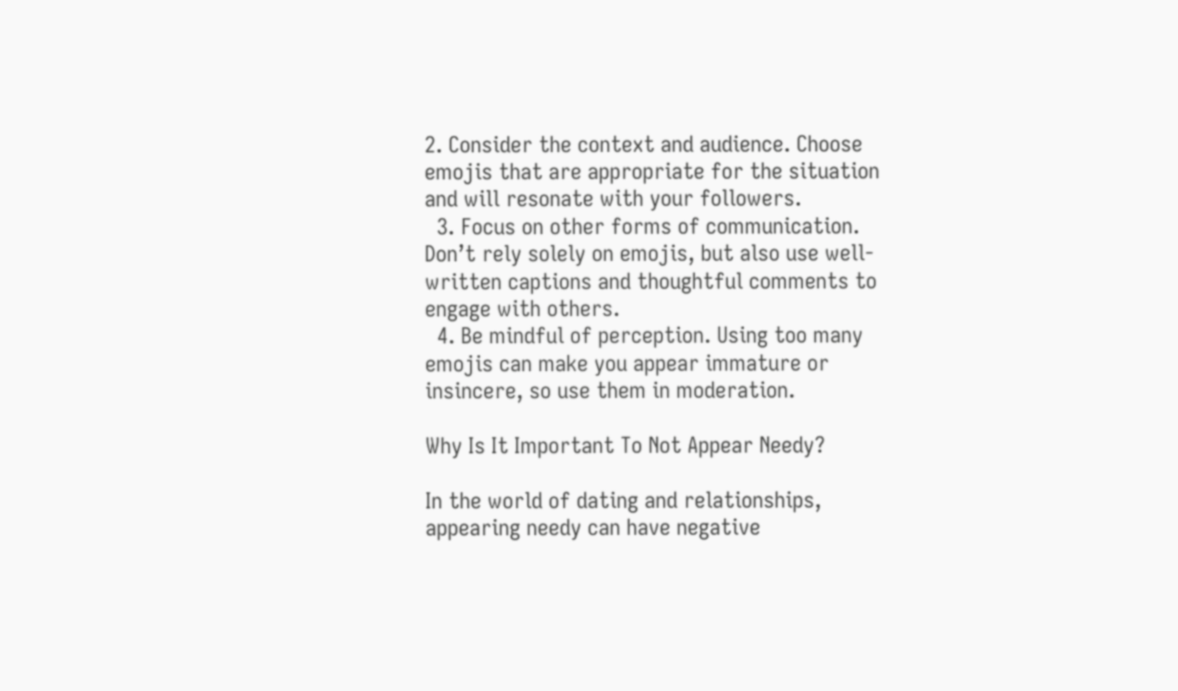2. Consider the context and audience. Choose emojis that are appropriate for the situation and will resonate with your followers.
  3. Focus on other forms of communication. Don’t rely solely on emojis, but also use well-written captions and thoughtful comments to engage with others.
  4. Be mindful of perception. Using too many emojis can make you appear immature or insincere, so use them in moderation.

Why Is It Important To Not Appear Needy?

In the world of dating and relationships, appearing needy can have negative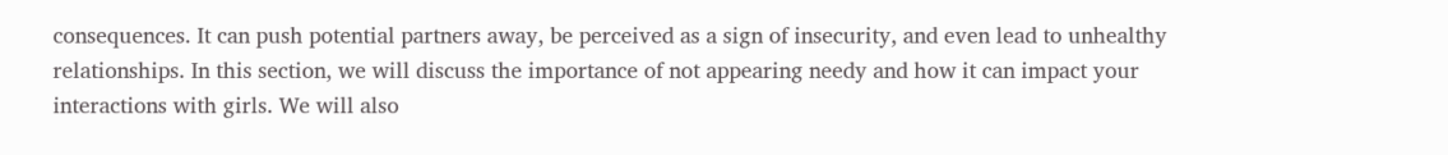consequences. It can push potential partners away, be perceived as a sign of insecurity, and even lead to unhealthy relationships. In this section, we will discuss the importance of not appearing needy and how it can impact your interactions with girls. We will also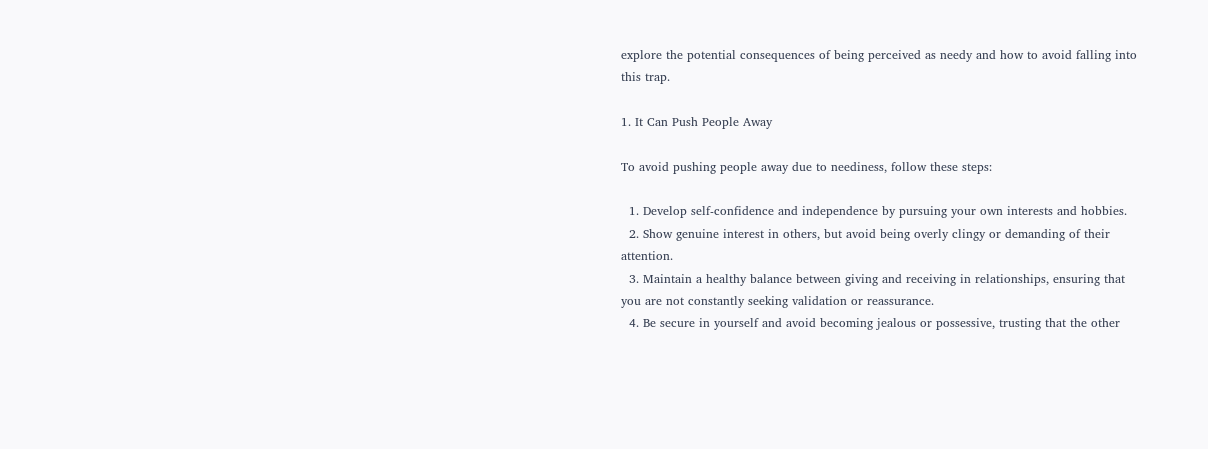explore the potential consequences of being perceived as needy and how to avoid falling into this trap.

1. It Can Push People Away

To avoid pushing people away due to neediness, follow these steps:

  1. Develop self-confidence and independence by pursuing your own interests and hobbies.
  2. Show genuine interest in others, but avoid being overly clingy or demanding of their attention.
  3. Maintain a healthy balance between giving and receiving in relationships, ensuring that you are not constantly seeking validation or reassurance.
  4. Be secure in yourself and avoid becoming jealous or possessive, trusting that the other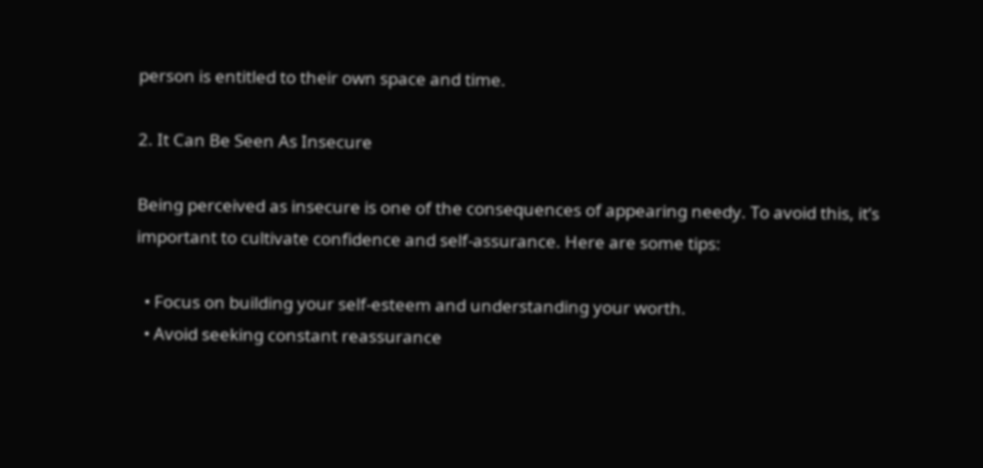person is entitled to their own space and time.

2. It Can Be Seen As Insecure

Being perceived as insecure is one of the consequences of appearing needy. To avoid this, it’s important to cultivate confidence and self-assurance. Here are some tips:

  • Focus on building your self-esteem and understanding your worth.
  • Avoid seeking constant reassurance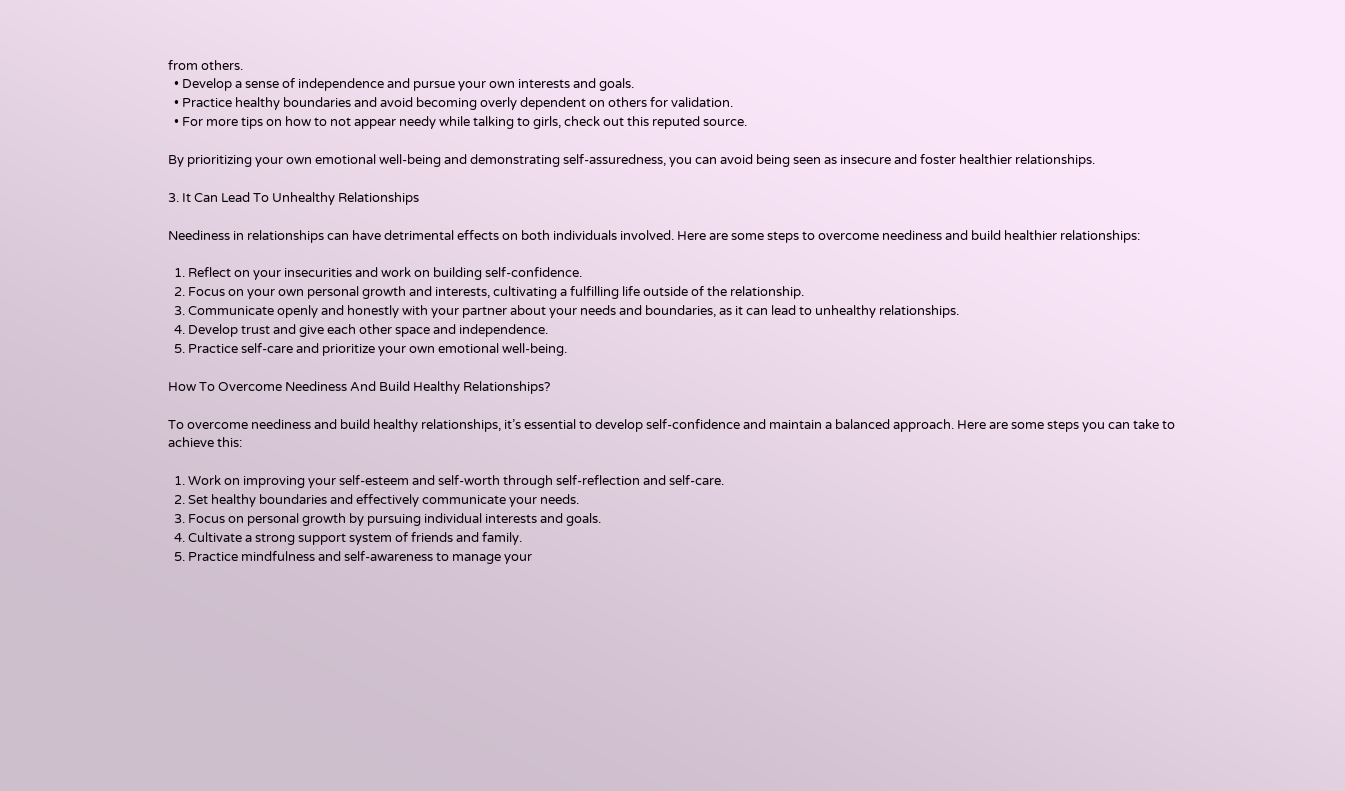from others.
  • Develop a sense of independence and pursue your own interests and goals.
  • Practice healthy boundaries and avoid becoming overly dependent on others for validation.
  • For more tips on how to not appear needy while talking to girls, check out this reputed source.

By prioritizing your own emotional well-being and demonstrating self-assuredness, you can avoid being seen as insecure and foster healthier relationships.

3. It Can Lead To Unhealthy Relationships

Neediness in relationships can have detrimental effects on both individuals involved. Here are some steps to overcome neediness and build healthier relationships:

  1. Reflect on your insecurities and work on building self-confidence.
  2. Focus on your own personal growth and interests, cultivating a fulfilling life outside of the relationship.
  3. Communicate openly and honestly with your partner about your needs and boundaries, as it can lead to unhealthy relationships.
  4. Develop trust and give each other space and independence.
  5. Practice self-care and prioritize your own emotional well-being.

How To Overcome Neediness And Build Healthy Relationships?

To overcome neediness and build healthy relationships, it’s essential to develop self-confidence and maintain a balanced approach. Here are some steps you can take to achieve this:

  1. Work on improving your self-esteem and self-worth through self-reflection and self-care.
  2. Set healthy boundaries and effectively communicate your needs.
  3. Focus on personal growth by pursuing individual interests and goals.
  4. Cultivate a strong support system of friends and family.
  5. Practice mindfulness and self-awareness to manage your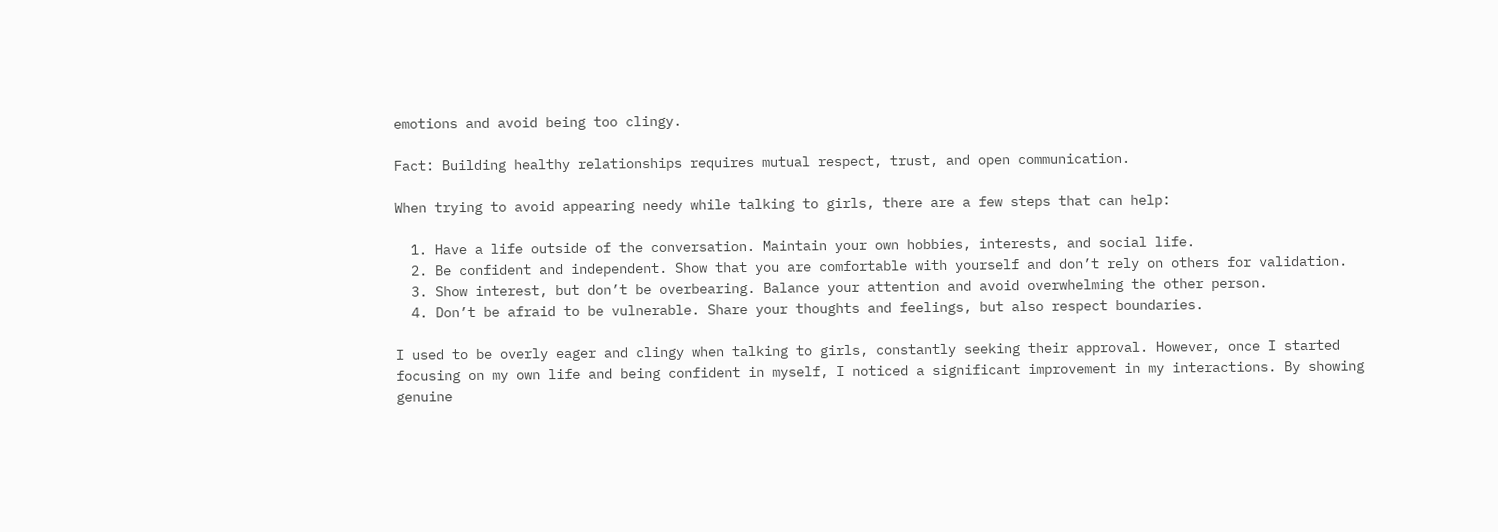emotions and avoid being too clingy.

Fact: Building healthy relationships requires mutual respect, trust, and open communication.

When trying to avoid appearing needy while talking to girls, there are a few steps that can help:

  1. Have a life outside of the conversation. Maintain your own hobbies, interests, and social life.
  2. Be confident and independent. Show that you are comfortable with yourself and don’t rely on others for validation.
  3. Show interest, but don’t be overbearing. Balance your attention and avoid overwhelming the other person.
  4. Don’t be afraid to be vulnerable. Share your thoughts and feelings, but also respect boundaries.

I used to be overly eager and clingy when talking to girls, constantly seeking their approval. However, once I started focusing on my own life and being confident in myself, I noticed a significant improvement in my interactions. By showing genuine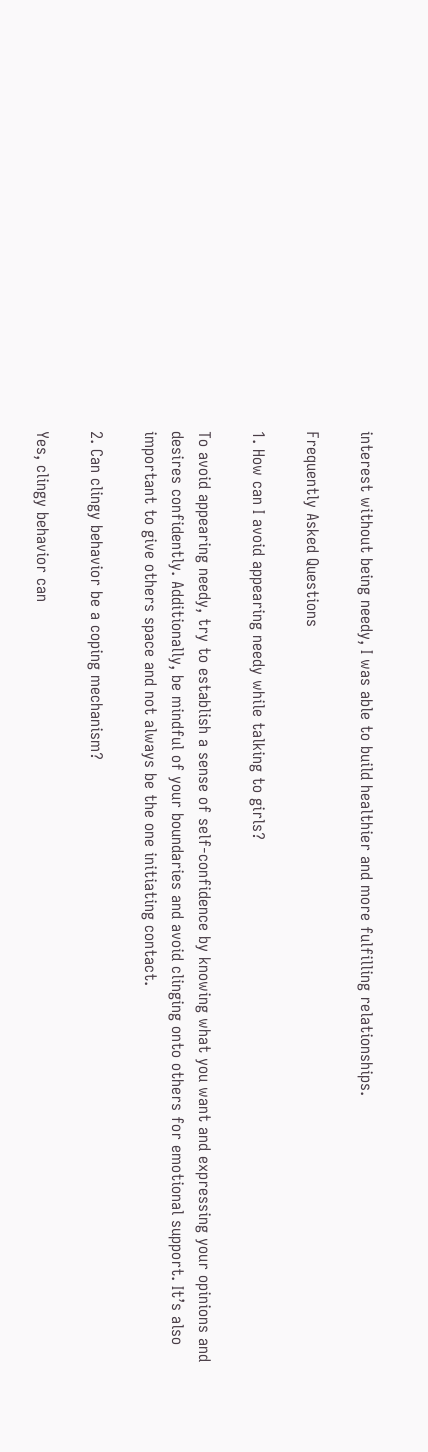interest without being needy, I was able to build healthier and more fulfilling relationships.

Frequently Asked Questions

1. How can I avoid appearing needy while talking to girls?

To avoid appearing needy, try to establish a sense of self-confidence by knowing what you want and expressing your opinions and desires confidently. Additionally, be mindful of your boundaries and avoid clinging onto others for emotional support. It’s also important to give others space and not always be the one initiating contact.

2. Can clingy behavior be a coping mechanism?

Yes, clingy behavior can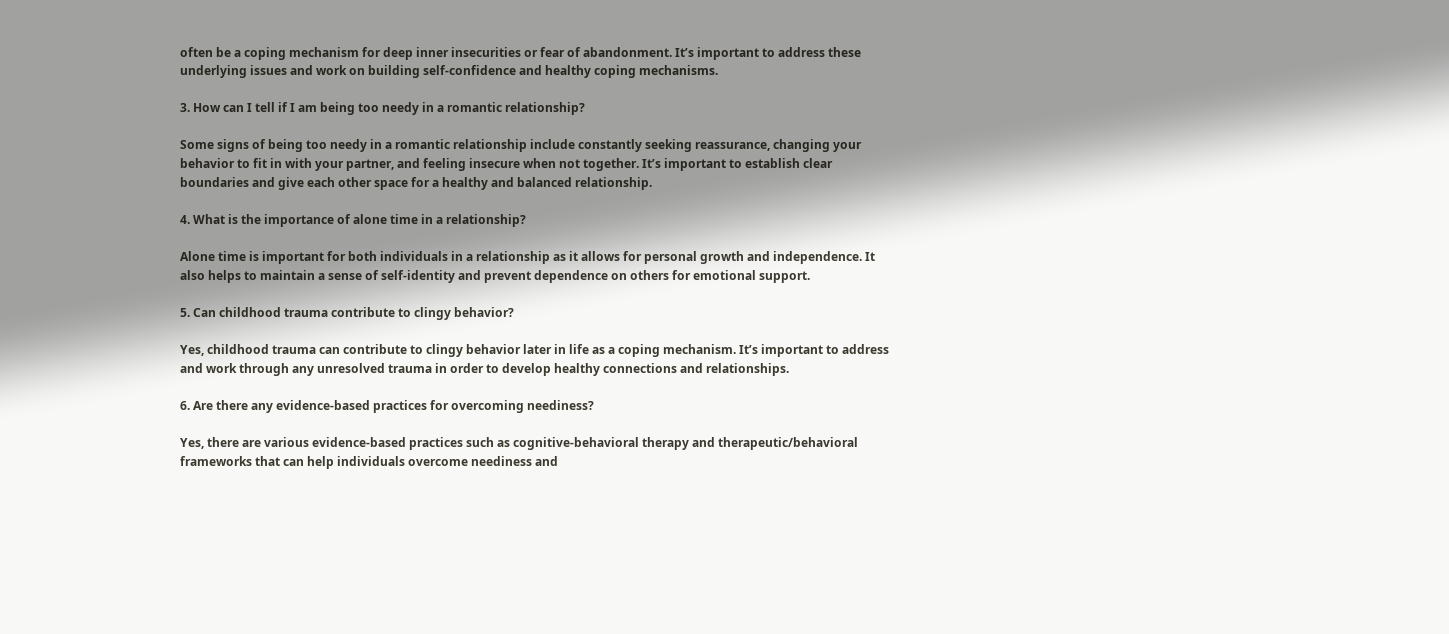often be a coping mechanism for deep inner insecurities or fear of abandonment. It’s important to address these underlying issues and work on building self-confidence and healthy coping mechanisms.

3. How can I tell if I am being too needy in a romantic relationship?

Some signs of being too needy in a romantic relationship include constantly seeking reassurance, changing your behavior to fit in with your partner, and feeling insecure when not together. It’s important to establish clear boundaries and give each other space for a healthy and balanced relationship.

4. What is the importance of alone time in a relationship?

Alone time is important for both individuals in a relationship as it allows for personal growth and independence. It also helps to maintain a sense of self-identity and prevent dependence on others for emotional support.

5. Can childhood trauma contribute to clingy behavior?

Yes, childhood trauma can contribute to clingy behavior later in life as a coping mechanism. It’s important to address and work through any unresolved trauma in order to develop healthy connections and relationships.

6. Are there any evidence-based practices for overcoming neediness?

Yes, there are various evidence-based practices such as cognitive-behavioral therapy and therapeutic/behavioral frameworks that can help individuals overcome neediness and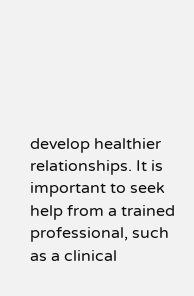develop healthier relationships. It is important to seek help from a trained professional, such as a clinical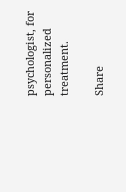psychologist, for personalized treatment.

Share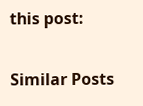this post:

Similar Posts